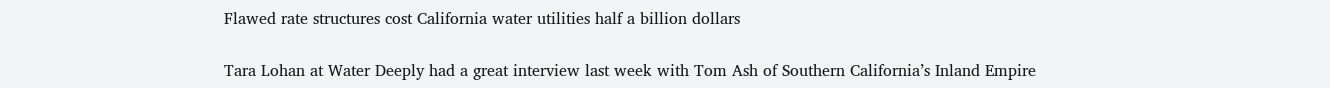Flawed rate structures cost California water utilities half a billion dollars

Tara Lohan at Water Deeply had a great interview last week with Tom Ash of Southern California’s Inland Empire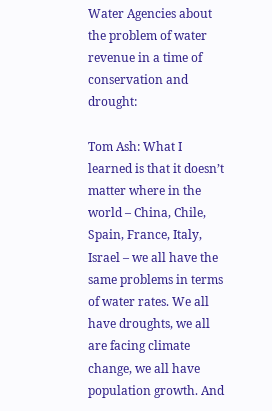Water Agencies about the problem of water revenue in a time of conservation and drought:

Tom Ash: What I learned is that it doesn’t matter where in the world – China, Chile, Spain, France, Italy, Israel – we all have the same problems in terms of water rates. We all have droughts, we all are facing climate change, we all have population growth. And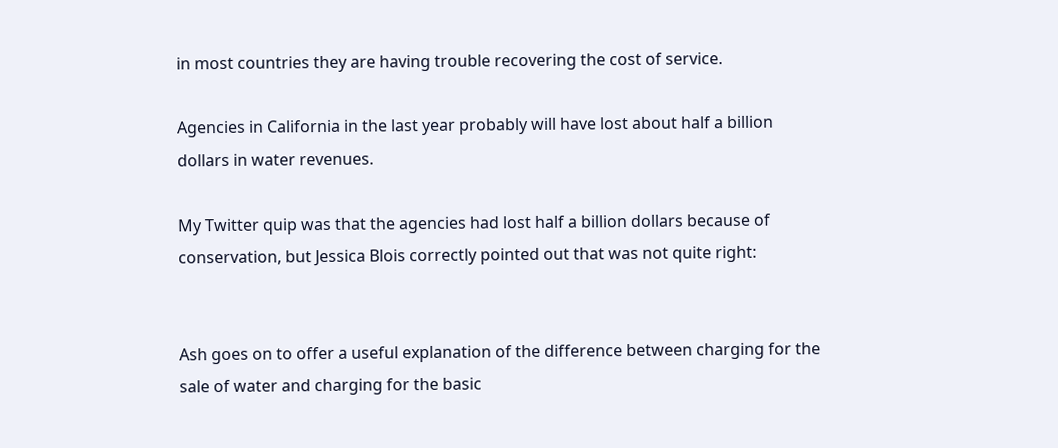in most countries they are having trouble recovering the cost of service.

Agencies in California in the last year probably will have lost about half a billion dollars in water revenues.

My Twitter quip was that the agencies had lost half a billion dollars because of conservation, but Jessica Blois correctly pointed out that was not quite right:


Ash goes on to offer a useful explanation of the difference between charging for the sale of water and charging for the basic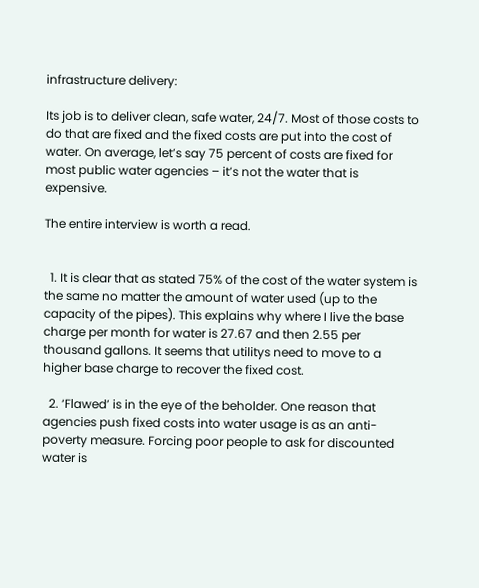infrastructure delivery:

Its job is to deliver clean, safe water, 24/7. Most of those costs to do that are fixed and the fixed costs are put into the cost of water. On average, let’s say 75 percent of costs are fixed for most public water agencies – it’s not the water that is expensive.

The entire interview is worth a read.


  1. It is clear that as stated 75% of the cost of the water system is the same no matter the amount of water used (up to the capacity of the pipes). This explains why where I live the base charge per month for water is 27.67 and then 2.55 per thousand gallons. It seems that utilitys need to move to a higher base charge to recover the fixed cost.

  2. ‘Flawed’ is in the eye of the beholder. One reason that agencies push fixed costs into water usage is as an anti-poverty measure. Forcing poor people to ask for discounted water is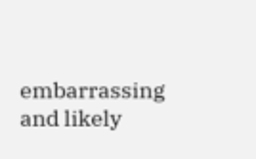embarrassing and likely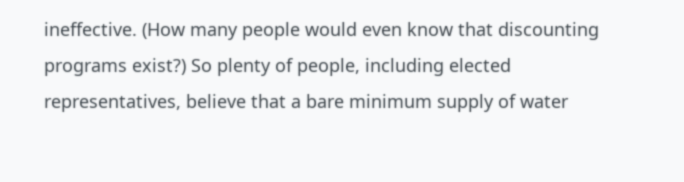ineffective. (How many people would even know that discounting programs exist?) So plenty of people, including elected representatives, believe that a bare minimum supply of water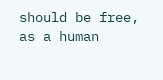should be free, as a human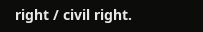right / civil right.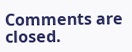Comments are closed.